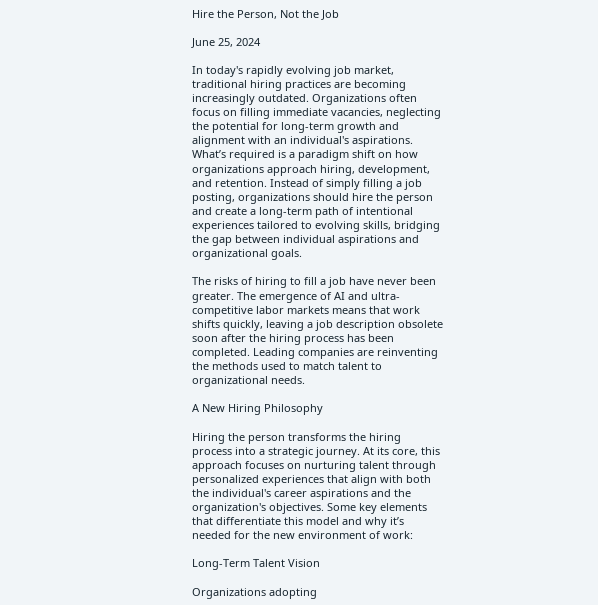Hire the Person, Not the Job

June 25, 2024

In today's rapidly evolving job market, traditional hiring practices are becoming increasingly outdated. Organizations often focus on filling immediate vacancies, neglecting the potential for long-term growth and alignment with an individual's aspirations. What’s required is a paradigm shift on how organizations approach hiring, development, and retention. Instead of simply filling a job posting, organizations should hire the person and create a long-term path of intentional experiences tailored to evolving skills, bridging the gap between individual aspirations and organizational goals.

The risks of hiring to fill a job have never been greater. The emergence of AI and ultra-competitive labor markets means that work shifts quickly, leaving a job description obsolete soon after the hiring process has been completed. Leading companies are reinventing the methods used to match talent to organizational needs.

A New Hiring Philosophy

Hiring the person transforms the hiring process into a strategic journey. At its core, this approach focuses on nurturing talent through personalized experiences that align with both the individual's career aspirations and the organization's objectives. Some key elements that differentiate this model and why it’s needed for the new environment of work:

Long-Term Talent Vision

Organizations adopting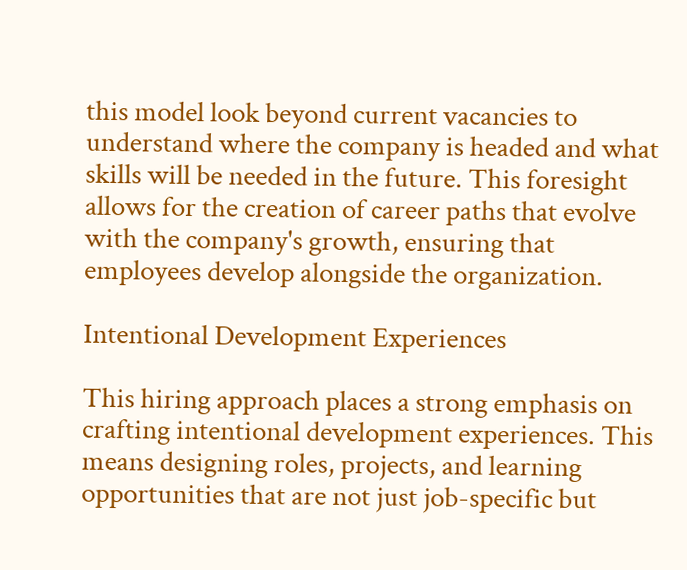this model look beyond current vacancies to understand where the company is headed and what skills will be needed in the future. This foresight allows for the creation of career paths that evolve with the company's growth, ensuring that employees develop alongside the organization.

Intentional Development Experiences

This hiring approach places a strong emphasis on crafting intentional development experiences. This means designing roles, projects, and learning opportunities that are not just job-specific but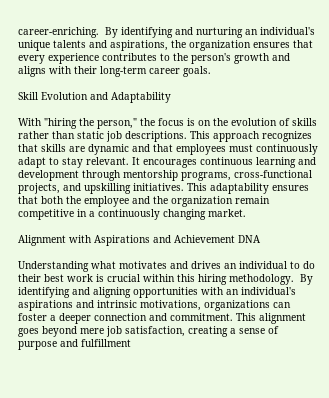career-enriching.  By identifying and nurturing an individual's unique talents and aspirations, the organization ensures that every experience contributes to the person's growth and aligns with their long-term career goals.

Skill Evolution and Adaptability

With "hiring the person," the focus is on the evolution of skills rather than static job descriptions. This approach recognizes that skills are dynamic and that employees must continuously adapt to stay relevant. It encourages continuous learning and development through mentorship programs, cross-functional projects, and upskilling initiatives. This adaptability ensures that both the employee and the organization remain competitive in a continuously changing market.

Alignment with Aspirations and Achievement DNA

Understanding what motivates and drives an individual to do their best work is crucial within this hiring methodology.  By identifying and aligning opportunities with an individual's aspirations and intrinsic motivations, organizations can foster a deeper connection and commitment. This alignment goes beyond mere job satisfaction, creating a sense of purpose and fulfillment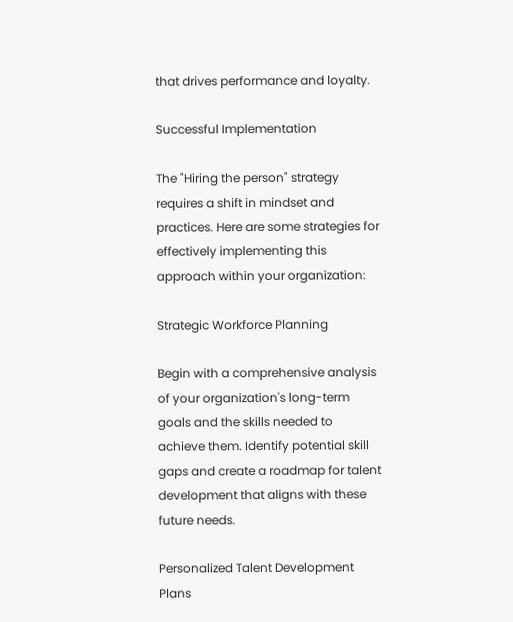that drives performance and loyalty.

Successful Implementation

The "Hiring the person" strategy requires a shift in mindset and practices. Here are some strategies for effectively implementing this approach within your organization:

Strategic Workforce Planning

Begin with a comprehensive analysis of your organization's long-term goals and the skills needed to achieve them. Identify potential skill gaps and create a roadmap for talent development that aligns with these future needs.

Personalized Talent Development Plans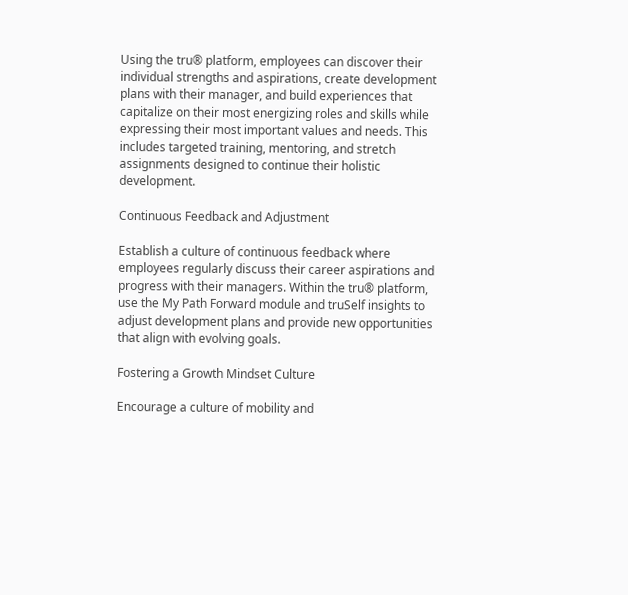Using the tru® platform, employees can discover their individual strengths and aspirations, create development plans with their manager, and build experiences that capitalize on their most energizing roles and skills while expressing their most important values and needs. This includes targeted training, mentoring, and stretch assignments designed to continue their holistic development.

Continuous Feedback and Adjustment

Establish a culture of continuous feedback where employees regularly discuss their career aspirations and progress with their managers. Within the tru® platform, use the My Path Forward module and truSelf insights to adjust development plans and provide new opportunities that align with evolving goals.

Fostering a Growth Mindset Culture

Encourage a culture of mobility and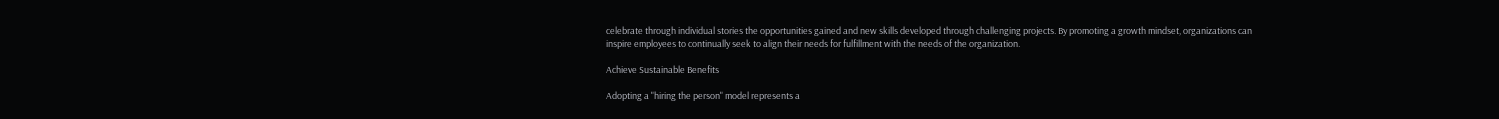celebrate through individual stories the opportunities gained and new skills developed through challenging projects. By promoting a growth mindset, organizations can inspire employees to continually seek to align their needs for fulfillment with the needs of the organization.

Achieve Sustainable Benefits

Adopting a "hiring the person" model represents a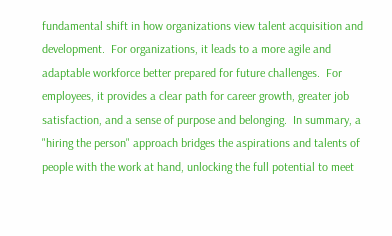fundamental shift in how organizations view talent acquisition and development.  For organizations, it leads to a more agile and adaptable workforce better prepared for future challenges.  For employees, it provides a clear path for career growth, greater job satisfaction, and a sense of purpose and belonging.  In summary, a "hiring the person" approach bridges the aspirations and talents of people with the work at hand, unlocking the full potential to meet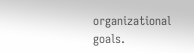organizational goals.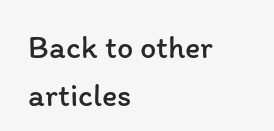Back to other articles